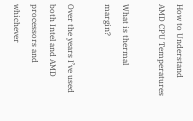How to Understand AMD CPU Temperatures

What is thermal margin?

Over the years I’ve used both Intel and AMD processors and whichever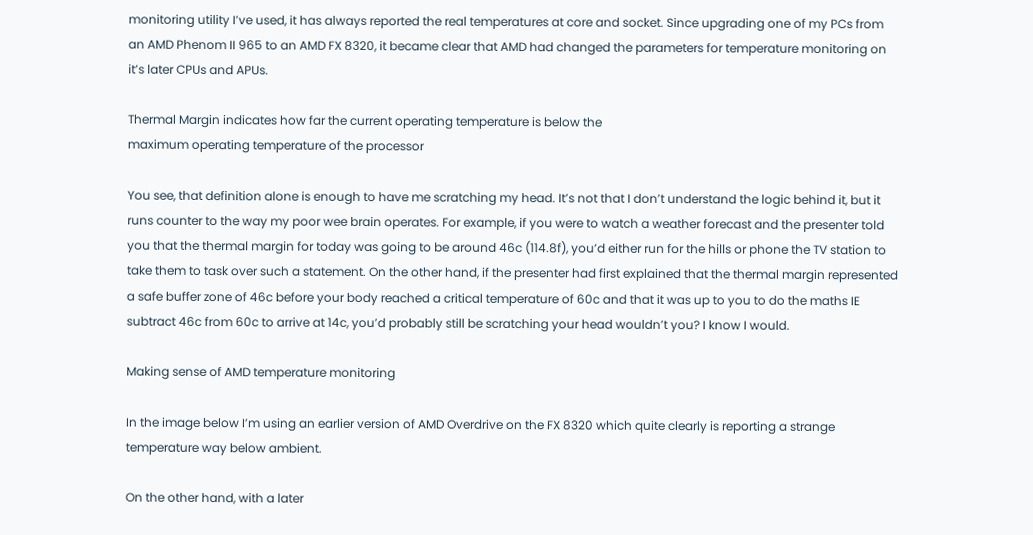monitoring utility I’ve used, it has always reported the real temperatures at core and socket. Since upgrading one of my PCs from an AMD Phenom II 965 to an AMD FX 8320, it became clear that AMD had changed the parameters for temperature monitoring on it’s later CPUs and APUs.

Thermal Margin indicates how far the current operating temperature is below the
maximum operating temperature of the processor

You see, that definition alone is enough to have me scratching my head. It’s not that I don’t understand the logic behind it, but it runs counter to the way my poor wee brain operates. For example, if you were to watch a weather forecast and the presenter told you that the thermal margin for today was going to be around 46c (114.8f), you’d either run for the hills or phone the TV station to take them to task over such a statement. On the other hand, if the presenter had first explained that the thermal margin represented a safe buffer zone of 46c before your body reached a critical temperature of 60c and that it was up to you to do the maths IE subtract 46c from 60c to arrive at 14c, you’d probably still be scratching your head wouldn’t you? I know I would.

Making sense of AMD temperature monitoring

In the image below I’m using an earlier version of AMD Overdrive on the FX 8320 which quite clearly is reporting a strange temperature way below ambient.

On the other hand, with a later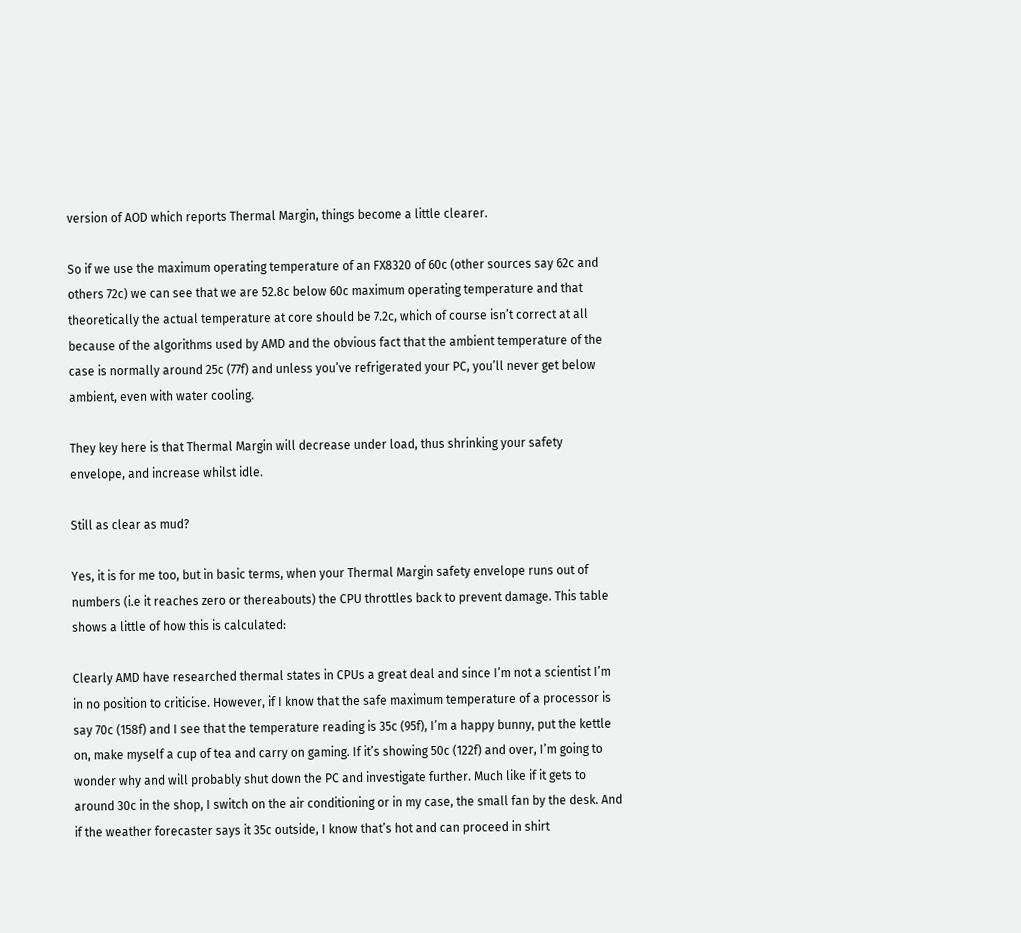version of AOD which reports Thermal Margin, things become a little clearer.

So if we use the maximum operating temperature of an FX8320 of 60c (other sources say 62c and others 72c) we can see that we are 52.8c below 60c maximum operating temperature and that theoretically the actual temperature at core should be 7.2c, which of course isn’t correct at all because of the algorithms used by AMD and the obvious fact that the ambient temperature of the case is normally around 25c (77f) and unless you’ve refrigerated your PC, you’ll never get below ambient, even with water cooling.

They key here is that Thermal Margin will decrease under load, thus shrinking your safety envelope, and increase whilst idle.

Still as clear as mud?

Yes, it is for me too, but in basic terms, when your Thermal Margin safety envelope runs out of numbers (i.e it reaches zero or thereabouts) the CPU throttles back to prevent damage. This table shows a little of how this is calculated:

Clearly AMD have researched thermal states in CPUs a great deal and since I’m not a scientist I’m in no position to criticise. However, if I know that the safe maximum temperature of a processor is say 70c (158f) and I see that the temperature reading is 35c (95f), I’m a happy bunny, put the kettle on, make myself a cup of tea and carry on gaming. If it’s showing 50c (122f) and over, I’m going to wonder why and will probably shut down the PC and investigate further. Much like if it gets to around 30c in the shop, I switch on the air conditioning or in my case, the small fan by the desk. And if the weather forecaster says it 35c outside, I know that’s hot and can proceed in shirt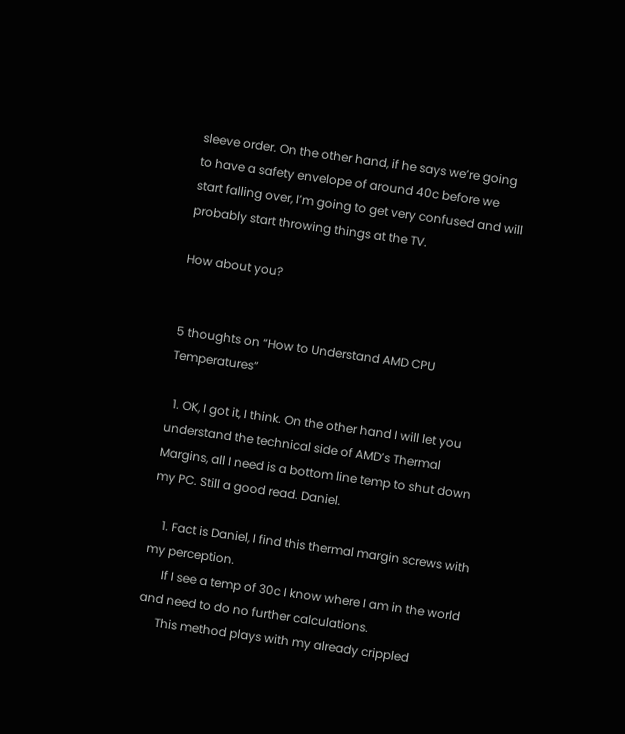sleeve order. On the other hand, if he says we’re going to have a safety envelope of around 40c before we start falling over, I’m going to get very confused and will probably start throwing things at the TV.

How about you?


5 thoughts on “How to Understand AMD CPU Temperatures”

  1. OK, I got it, I think. On the other hand I will let you understand the technical side of AMD’s Thermal Margins, all I need is a bottom line temp to shut down my PC. Still a good read. Daniel.

    1. Fact is Daniel, I find this thermal margin screws with my perception.
      If I see a temp of 30c I know where I am in the world and need to do no further calculations.
      This method plays with my already crippled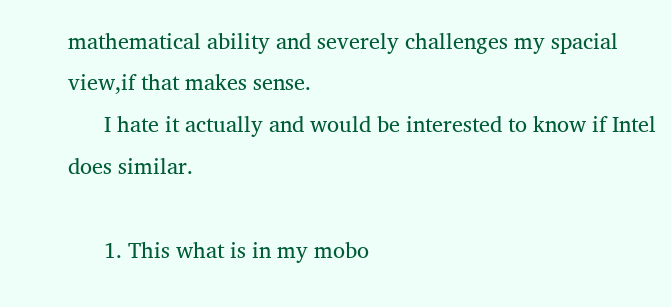mathematical ability and severely challenges my spacial view,if that makes sense.
      I hate it actually and would be interested to know if Intel does similar.

      1. This what is in my mobo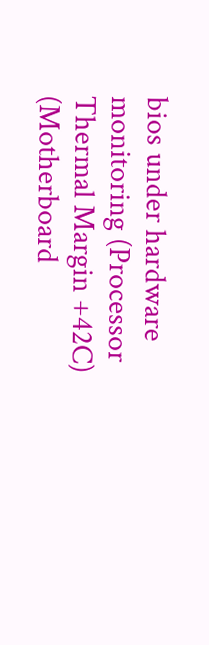bios under hardware monitoring (Processor Thermal Margin +42C) (Motherboard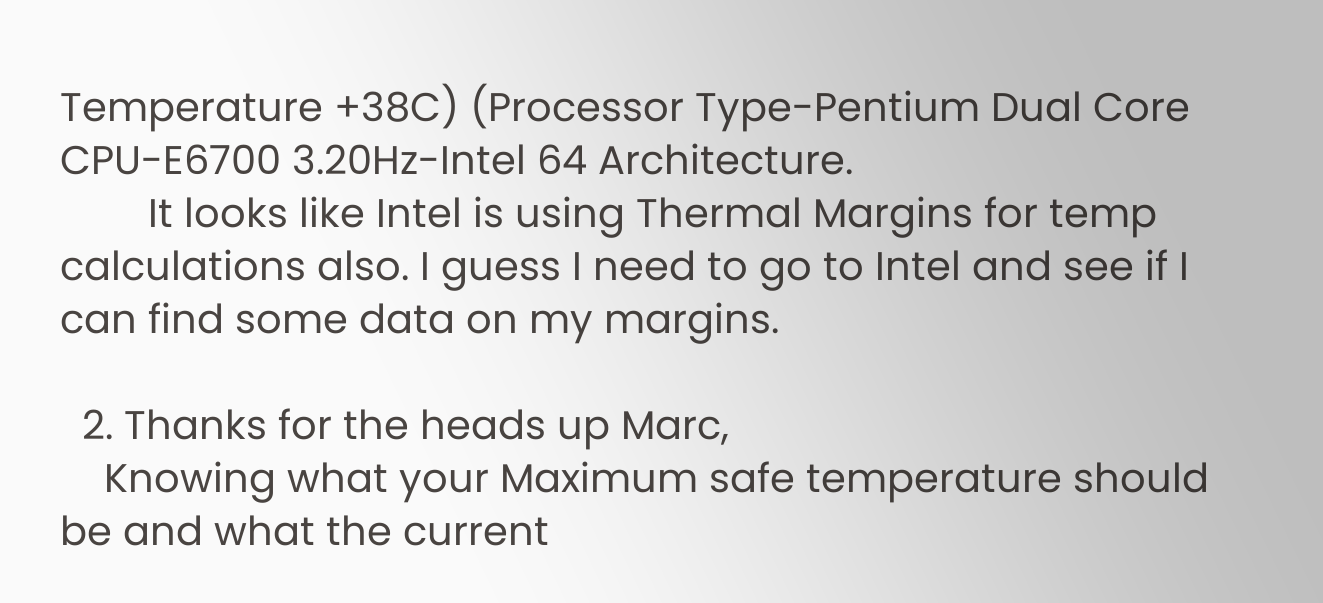Temperature +38C) (Processor Type-Pentium Dual Core CPU-E6700 3.20Hz-Intel 64 Architecture.
        It looks like Intel is using Thermal Margins for temp calculations also. I guess I need to go to Intel and see if I can find some data on my margins.

  2. Thanks for the heads up Marc,
    Knowing what your Maximum safe temperature should be and what the current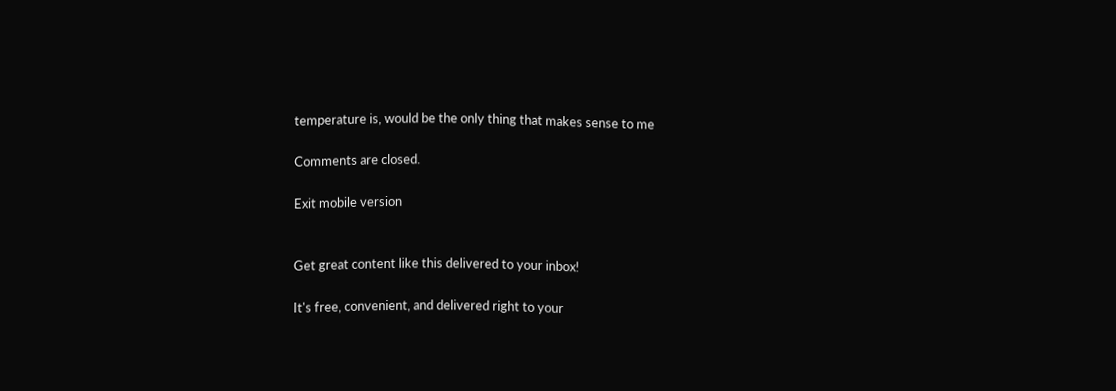temperature is, would be the only thing that makes sense to me

Comments are closed.

Exit mobile version


Get great content like this delivered to your inbox!

It's free, convenient, and delivered right to your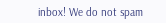inbox! We do not spam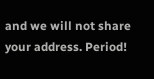and we will not share your address. Period!